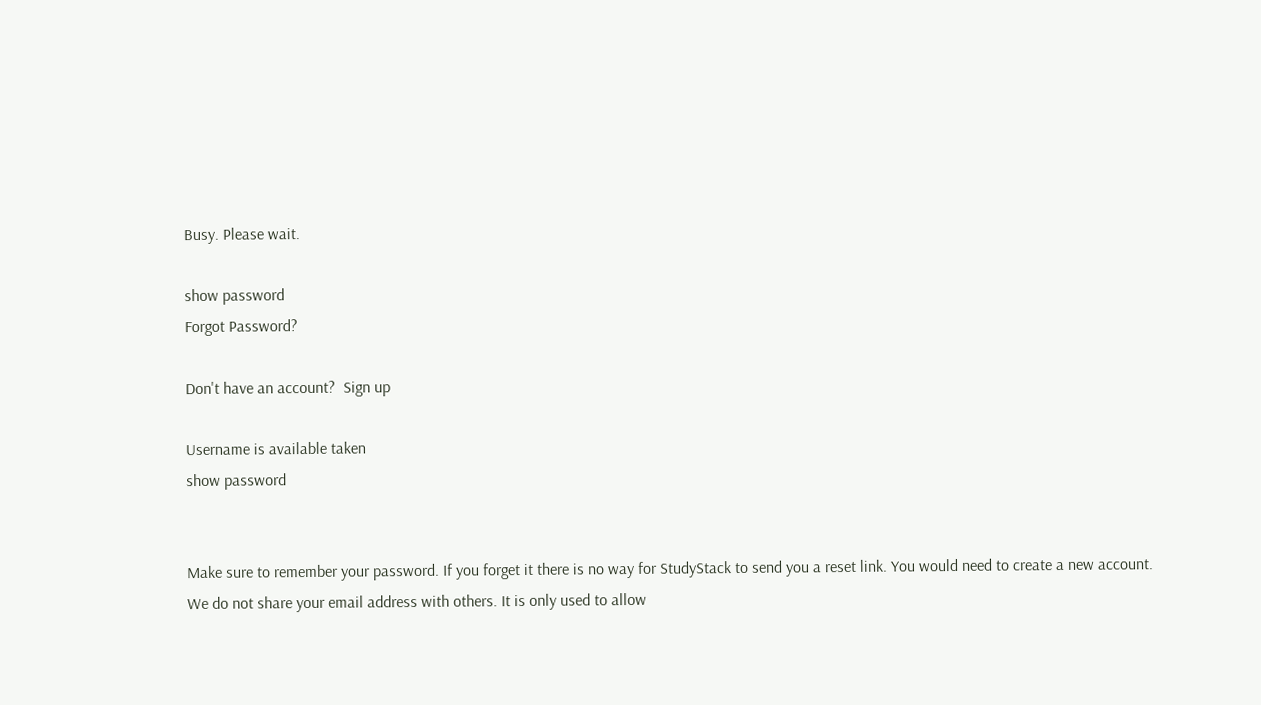Busy. Please wait.

show password
Forgot Password?

Don't have an account?  Sign up

Username is available taken
show password


Make sure to remember your password. If you forget it there is no way for StudyStack to send you a reset link. You would need to create a new account.
We do not share your email address with others. It is only used to allow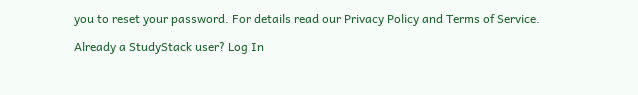you to reset your password. For details read our Privacy Policy and Terms of Service.

Already a StudyStack user? Log In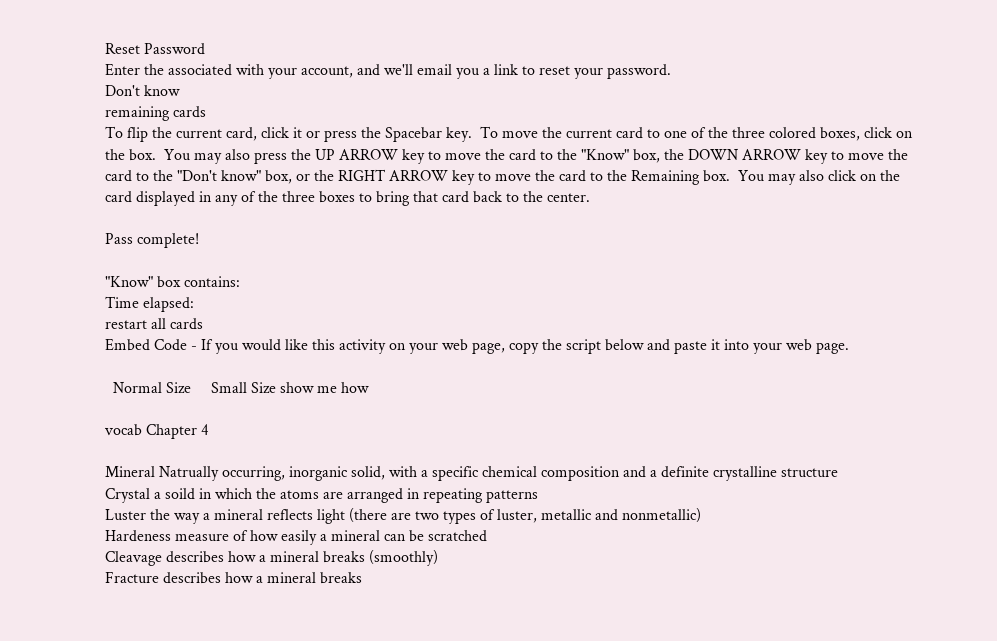Reset Password
Enter the associated with your account, and we'll email you a link to reset your password.
Don't know
remaining cards
To flip the current card, click it or press the Spacebar key.  To move the current card to one of the three colored boxes, click on the box.  You may also press the UP ARROW key to move the card to the "Know" box, the DOWN ARROW key to move the card to the "Don't know" box, or the RIGHT ARROW key to move the card to the Remaining box.  You may also click on the card displayed in any of the three boxes to bring that card back to the center.

Pass complete!

"Know" box contains:
Time elapsed:
restart all cards
Embed Code - If you would like this activity on your web page, copy the script below and paste it into your web page.

  Normal Size     Small Size show me how

vocab Chapter 4

Mineral Natrually occurring, inorganic solid, with a specific chemical composition and a definite crystalline structure
Crystal a soild in which the atoms are arranged in repeating patterns
Luster the way a mineral reflects light (there are two types of luster, metallic and nonmetallic)
Hardeness measure of how easily a mineral can be scratched
Cleavage describes how a mineral breaks (smoothly)
Fracture describes how a mineral breaks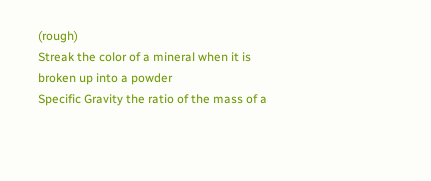(rough)
Streak the color of a mineral when it is broken up into a powder
Specific Gravity the ratio of the mass of a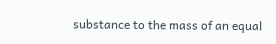substance to the mass of an equal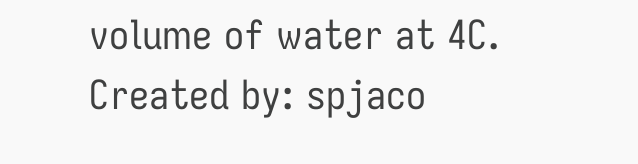volume of water at 4C.
Created by: spjaco